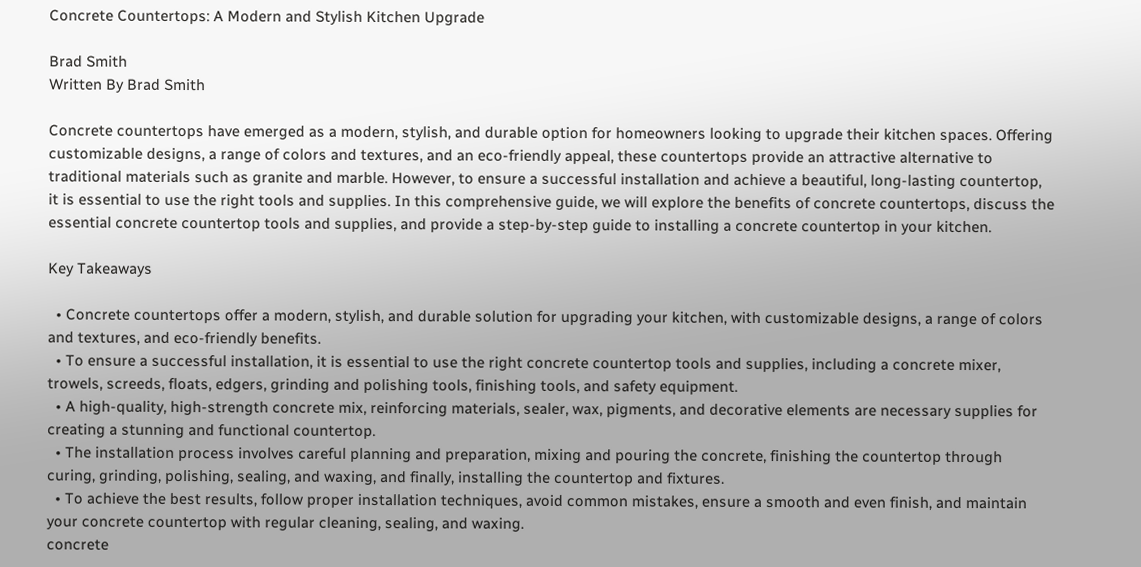Concrete Countertops: A Modern and Stylish Kitchen Upgrade

Brad Smith
Written By Brad Smith

Concrete countertops have emerged as a modern, stylish, and durable option for homeowners looking to upgrade their kitchen spaces. Offering customizable designs, a range of colors and textures, and an eco-friendly appeal, these countertops provide an attractive alternative to traditional materials such as granite and marble. However, to ensure a successful installation and achieve a beautiful, long-lasting countertop, it is essential to use the right tools and supplies. In this comprehensive guide, we will explore the benefits of concrete countertops, discuss the essential concrete countertop tools and supplies, and provide a step-by-step guide to installing a concrete countertop in your kitchen.

Key Takeaways

  • Concrete countertops offer a modern, stylish, and durable solution for upgrading your kitchen, with customizable designs, a range of colors and textures, and eco-friendly benefits.
  • To ensure a successful installation, it is essential to use the right concrete countertop tools and supplies, including a concrete mixer, trowels, screeds, floats, edgers, grinding and polishing tools, finishing tools, and safety equipment.
  • A high-quality, high-strength concrete mix, reinforcing materials, sealer, wax, pigments, and decorative elements are necessary supplies for creating a stunning and functional countertop.
  • The installation process involves careful planning and preparation, mixing and pouring the concrete, finishing the countertop through curing, grinding, polishing, sealing, and waxing, and finally, installing the countertop and fixtures.
  • To achieve the best results, follow proper installation techniques, avoid common mistakes, ensure a smooth and even finish, and maintain your concrete countertop with regular cleaning, sealing, and waxing.
concrete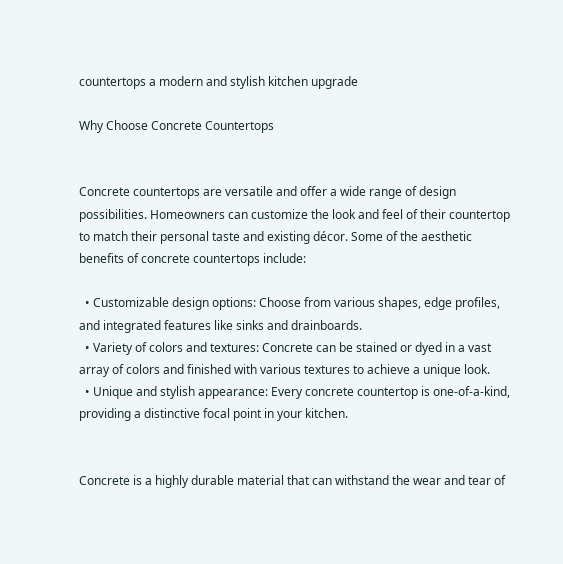countertops a modern and stylish kitchen upgrade

Why Choose Concrete Countertops


Concrete countertops are versatile and offer a wide range of design possibilities. Homeowners can customize the look and feel of their countertop to match their personal taste and existing décor. Some of the aesthetic benefits of concrete countertops include:

  • Customizable design options: Choose from various shapes, edge profiles, and integrated features like sinks and drainboards.
  • Variety of colors and textures: Concrete can be stained or dyed in a vast array of colors and finished with various textures to achieve a unique look.
  • Unique and stylish appearance: Every concrete countertop is one-of-a-kind, providing a distinctive focal point in your kitchen.


Concrete is a highly durable material that can withstand the wear and tear of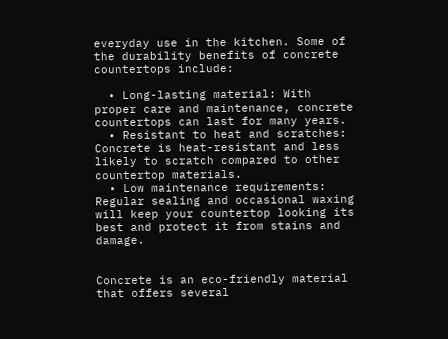everyday use in the kitchen. Some of the durability benefits of concrete countertops include:

  • Long-lasting material: With proper care and maintenance, concrete countertops can last for many years.
  • Resistant to heat and scratches: Concrete is heat-resistant and less likely to scratch compared to other countertop materials.
  • Low maintenance requirements: Regular sealing and occasional waxing will keep your countertop looking its best and protect it from stains and damage.


Concrete is an eco-friendly material that offers several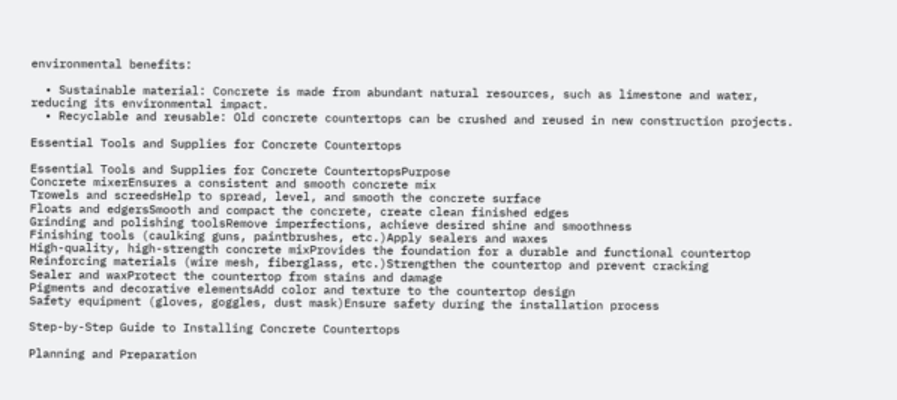environmental benefits:

  • Sustainable material: Concrete is made from abundant natural resources, such as limestone and water, reducing its environmental impact.
  • Recyclable and reusable: Old concrete countertops can be crushed and reused in new construction projects.

Essential Tools and Supplies for Concrete Countertops

Essential Tools and Supplies for Concrete CountertopsPurpose
Concrete mixerEnsures a consistent and smooth concrete mix
Trowels and screedsHelp to spread, level, and smooth the concrete surface
Floats and edgersSmooth and compact the concrete, create clean finished edges
Grinding and polishing toolsRemove imperfections, achieve desired shine and smoothness
Finishing tools (caulking guns, paintbrushes, etc.)Apply sealers and waxes
High-quality, high-strength concrete mixProvides the foundation for a durable and functional countertop
Reinforcing materials (wire mesh, fiberglass, etc.)Strengthen the countertop and prevent cracking
Sealer and waxProtect the countertop from stains and damage
Pigments and decorative elementsAdd color and texture to the countertop design
Safety equipment (gloves, goggles, dust mask)Ensure safety during the installation process

Step-by-Step Guide to Installing Concrete Countertops

Planning and Preparation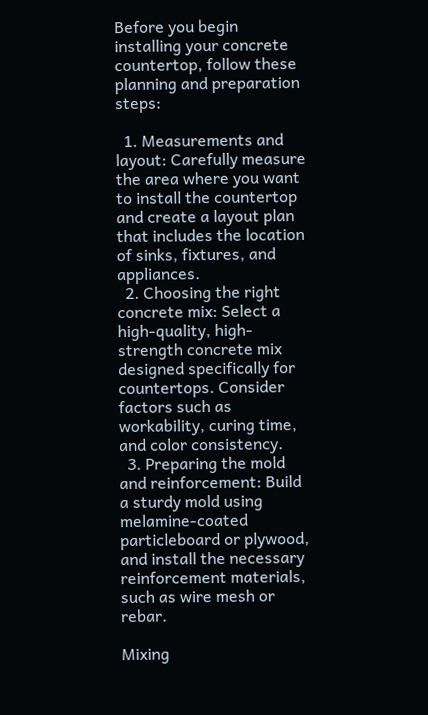Before you begin installing your concrete countertop, follow these planning and preparation steps:

  1. Measurements and layout: Carefully measure the area where you want to install the countertop and create a layout plan that includes the location of sinks, fixtures, and appliances.
  2. Choosing the right concrete mix: Select a high-quality, high-strength concrete mix designed specifically for countertops. Consider factors such as workability, curing time, and color consistency.
  3. Preparing the mold and reinforcement: Build a sturdy mold using melamine-coated particleboard or plywood, and install the necessary reinforcement materials, such as wire mesh or rebar.

Mixing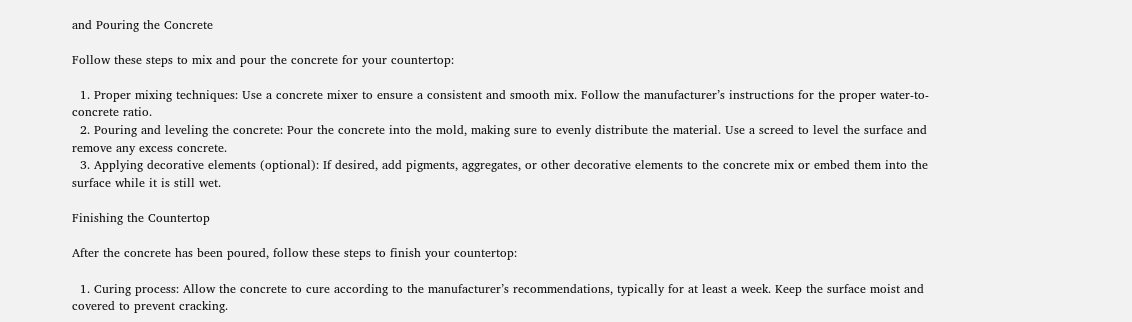and Pouring the Concrete

Follow these steps to mix and pour the concrete for your countertop:

  1. Proper mixing techniques: Use a concrete mixer to ensure a consistent and smooth mix. Follow the manufacturer’s instructions for the proper water-to-concrete ratio.
  2. Pouring and leveling the concrete: Pour the concrete into the mold, making sure to evenly distribute the material. Use a screed to level the surface and remove any excess concrete.
  3. Applying decorative elements (optional): If desired, add pigments, aggregates, or other decorative elements to the concrete mix or embed them into the surface while it is still wet.

Finishing the Countertop

After the concrete has been poured, follow these steps to finish your countertop:

  1. Curing process: Allow the concrete to cure according to the manufacturer’s recommendations, typically for at least a week. Keep the surface moist and covered to prevent cracking.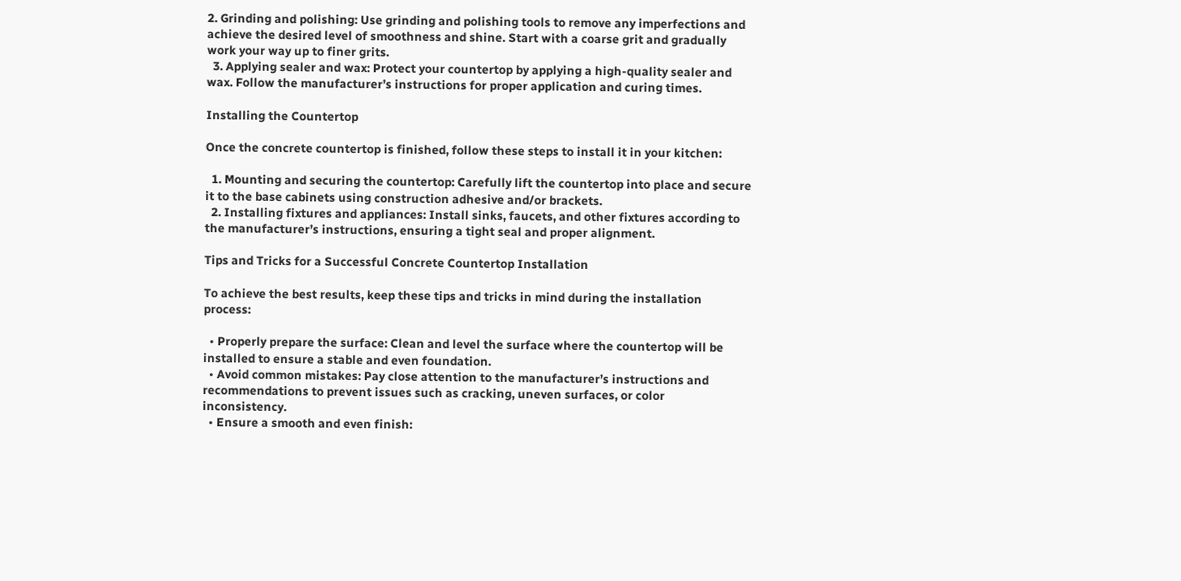2. Grinding and polishing: Use grinding and polishing tools to remove any imperfections and achieve the desired level of smoothness and shine. Start with a coarse grit and gradually work your way up to finer grits.
  3. Applying sealer and wax: Protect your countertop by applying a high-quality sealer and wax. Follow the manufacturer’s instructions for proper application and curing times.

Installing the Countertop

Once the concrete countertop is finished, follow these steps to install it in your kitchen:

  1. Mounting and securing the countertop: Carefully lift the countertop into place and secure it to the base cabinets using construction adhesive and/or brackets.
  2. Installing fixtures and appliances: Install sinks, faucets, and other fixtures according to the manufacturer’s instructions, ensuring a tight seal and proper alignment.

Tips and Tricks for a Successful Concrete Countertop Installation

To achieve the best results, keep these tips and tricks in mind during the installation process:

  • Properly prepare the surface: Clean and level the surface where the countertop will be installed to ensure a stable and even foundation.
  • Avoid common mistakes: Pay close attention to the manufacturer’s instructions and recommendations to prevent issues such as cracking, uneven surfaces, or color inconsistency.
  • Ensure a smooth and even finish: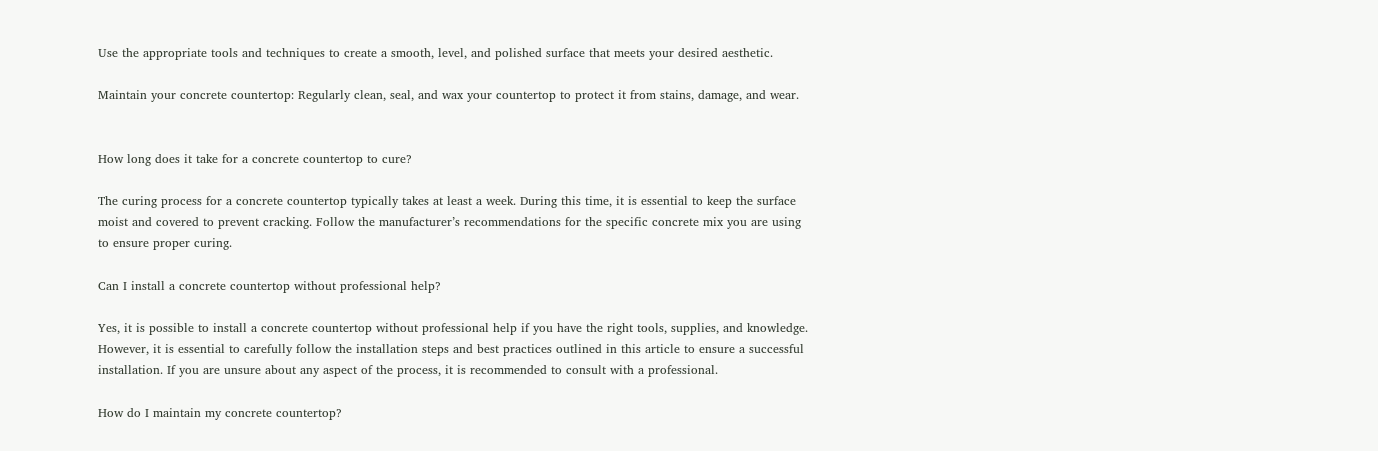Use the appropriate tools and techniques to create a smooth, level, and polished surface that meets your desired aesthetic.

Maintain your concrete countertop: Regularly clean, seal, and wax your countertop to protect it from stains, damage, and wear.


How long does it take for a concrete countertop to cure?

The curing process for a concrete countertop typically takes at least a week. During this time, it is essential to keep the surface moist and covered to prevent cracking. Follow the manufacturer’s recommendations for the specific concrete mix you are using to ensure proper curing.

Can I install a concrete countertop without professional help?

Yes, it is possible to install a concrete countertop without professional help if you have the right tools, supplies, and knowledge. However, it is essential to carefully follow the installation steps and best practices outlined in this article to ensure a successful installation. If you are unsure about any aspect of the process, it is recommended to consult with a professional.

How do I maintain my concrete countertop?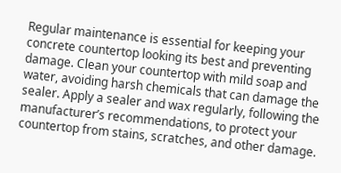Regular maintenance is essential for keeping your concrete countertop looking its best and preventing damage. Clean your countertop with mild soap and water, avoiding harsh chemicals that can damage the sealer. Apply a sealer and wax regularly, following the manufacturer’s recommendations, to protect your countertop from stains, scratches, and other damage.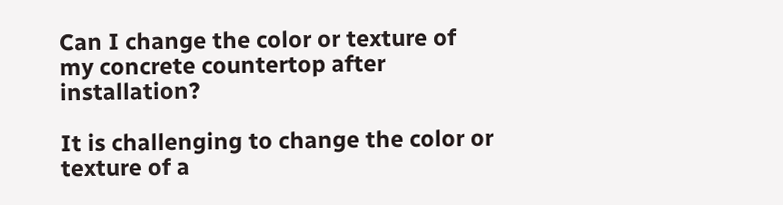Can I change the color or texture of my concrete countertop after installation?

It is challenging to change the color or texture of a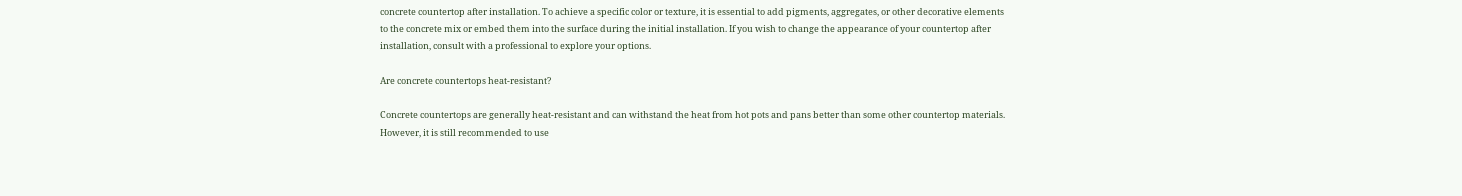concrete countertop after installation. To achieve a specific color or texture, it is essential to add pigments, aggregates, or other decorative elements to the concrete mix or embed them into the surface during the initial installation. If you wish to change the appearance of your countertop after installation, consult with a professional to explore your options.

Are concrete countertops heat-resistant?

Concrete countertops are generally heat-resistant and can withstand the heat from hot pots and pans better than some other countertop materials. However, it is still recommended to use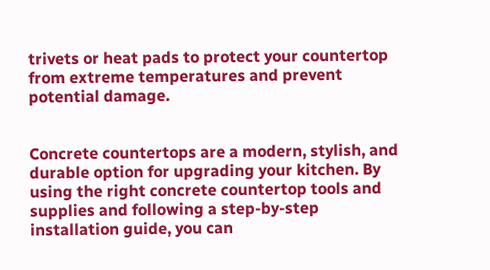trivets or heat pads to protect your countertop from extreme temperatures and prevent potential damage.


Concrete countertops are a modern, stylish, and durable option for upgrading your kitchen. By using the right concrete countertop tools and supplies and following a step-by-step installation guide, you can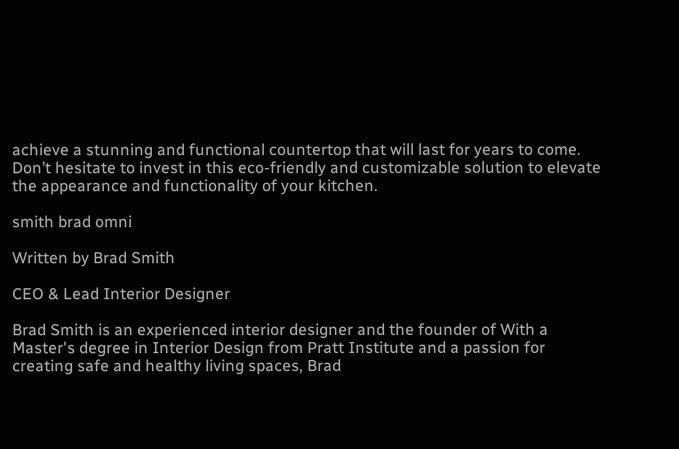achieve a stunning and functional countertop that will last for years to come. Don’t hesitate to invest in this eco-friendly and customizable solution to elevate the appearance and functionality of your kitchen.

smith brad omni

Written by Brad Smith

CEO & Lead Interior Designer

Brad Smith is an experienced interior designer and the founder of With a Master's degree in Interior Design from Pratt Institute and a passion for creating safe and healthy living spaces, Brad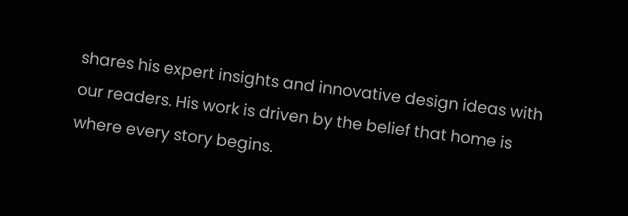shares his expert insights and innovative design ideas with our readers. His work is driven by the belief that home is where every story begins.